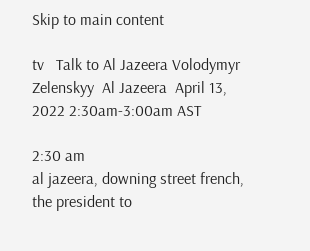Skip to main content

tv   Talk to Al Jazeera Volodymyr Zelenskyy  Al Jazeera  April 13, 2022 2:30am-3:00am AST

2:30 am
al jazeera, downing street french, the president to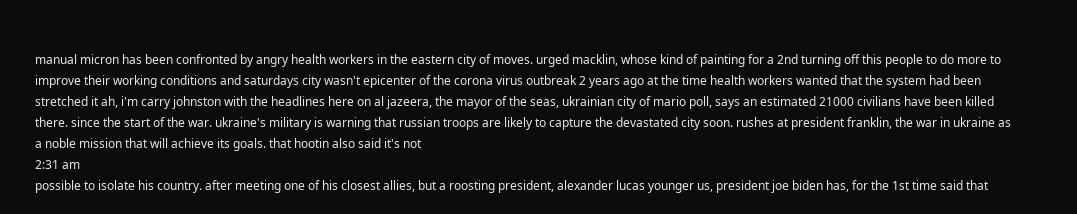manual micron has been confronted by angry health workers in the eastern city of moves. urged macklin, whose kind of painting for a 2nd turning off this people to do more to improve their working conditions and saturdays city wasn't epicenter of the corona virus outbreak 2 years ago at the time health workers wanted that the system had been stretched it ah, i'm carry johnston with the headlines here on al jazeera, the mayor of the seas, ukrainian city of mario poll, says an estimated 21000 civilians have been killed there. since the start of the war. ukraine's military is warning that russian troops are likely to capture the devastated city soon. rushes at president franklin, the war in ukraine as a noble mission that will achieve its goals. that hootin also said it's not
2:31 am
possible to isolate his country. after meeting one of his closest allies, but a roosting president, alexander lucas younger us, president joe biden has, for the 1st time said that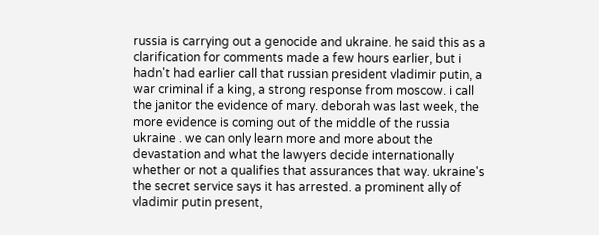russia is carrying out a genocide and ukraine. he said this as a clarification for comments made a few hours earlier, but i hadn't had earlier call that russian president vladimir putin, a war criminal if a king, a strong response from moscow. i call the janitor the evidence of mary. deborah was last week, the more evidence is coming out of the middle of the russia ukraine . we can only learn more and more about the devastation and what the lawyers decide internationally whether or not a qualifies that assurances that way. ukraine's the secret service says it has arrested. a prominent ally of vladimir putin present,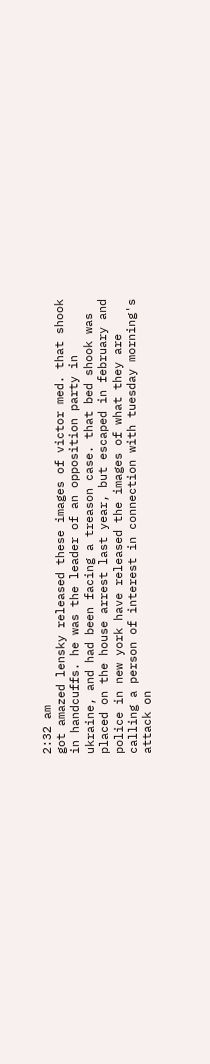2:32 am
got amazed lensky released these images of victor med. that shook in handcuffs. he was the leader of an opposition party in ukraine, and had been facing a treason case. that bed shook was placed on the house arrest last year, but escaped in february and police in new york have released the images of what they are calling a person of interest in connection with tuesday morning's attack on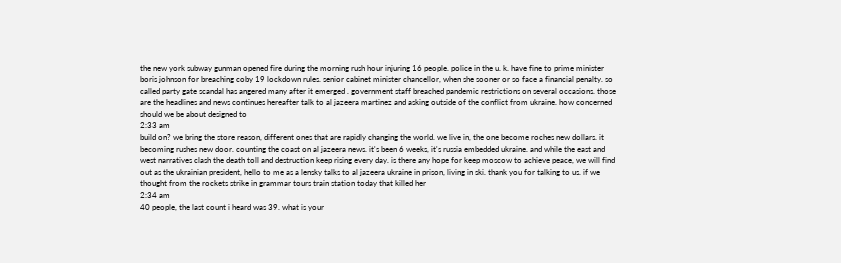the new york subway gunman opened fire during the morning rush hour injuring 16 people. police in the u. k. have fine to prime minister boris johnson for breaching coby 19 lockdown rules. senior cabinet minister chancellor, when she sooner or so face a financial penalty. so called party gate scandal has angered many after it emerged . government staff breached pandemic restrictions on several occasions. those are the headlines and news continues hereafter talk to al jazeera martinez and asking outside of the conflict from ukraine. how concerned should we be about designed to
2:33 am
build on? we bring the store reason, different ones that are rapidly changing the world. we live in, the one become roches new dollars. it becoming rushes new door. counting the coast on al jazeera news. it's been 6 weeks, it's russia embedded ukraine. and while the east and west narratives clash the death toll and destruction keep rising every day. is there any hope for keep moscow to achieve peace, we will find out as the ukrainian president, hello to me as a lensky talks to al jazeera ukraine in prison, living in ski. thank you for talking to us. if we thought from the rockets strike in grammar tours train station today that killed her
2:34 am
40 people, the last count i heard was 39. what is your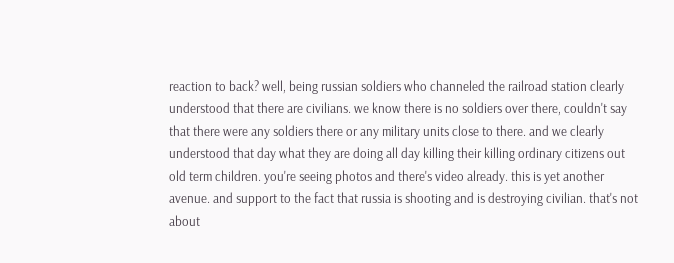reaction to back? well, being russian soldiers who channeled the railroad station clearly understood that there are civilians. we know there is no soldiers over there, couldn't say that there were any soldiers there or any military units close to there. and we clearly understood that day what they are doing all day killing their killing ordinary citizens out old term children. you're seeing photos and there's video already. this is yet another avenue. and support to the fact that russia is shooting and is destroying civilian. that's not about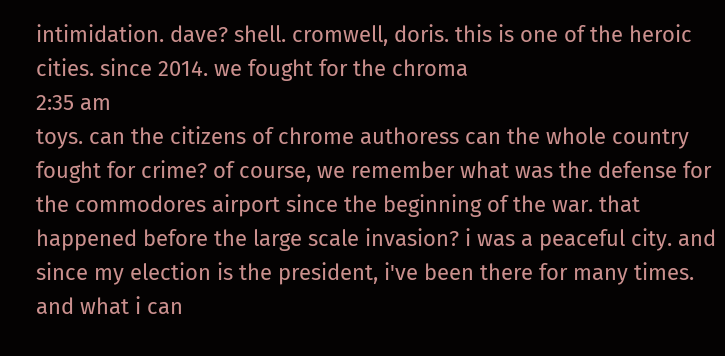intimidation. dave? shell. cromwell, doris. this is one of the heroic cities. since 2014. we fought for the chroma
2:35 am
toys. can the citizens of chrome authoress can the whole country fought for crime? of course, we remember what was the defense for the commodores airport since the beginning of the war. that happened before the large scale invasion? i was a peaceful city. and since my election is the president, i've been there for many times. and what i can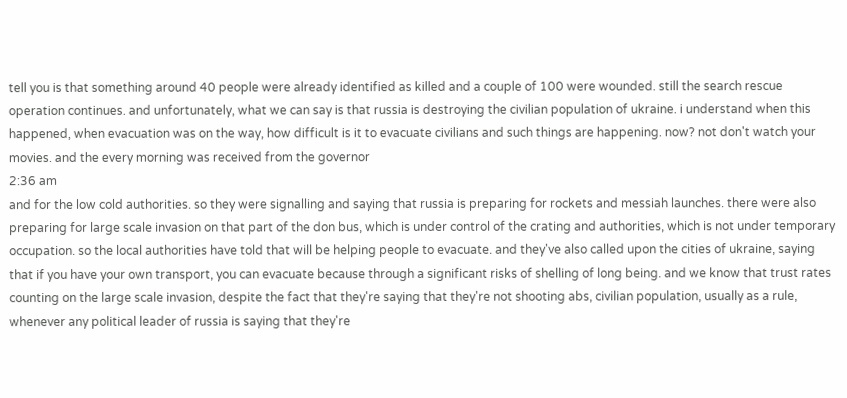tell you is that something around 40 people were already identified as killed and a couple of 100 were wounded. still the search rescue operation continues. and unfortunately, what we can say is that russia is destroying the civilian population of ukraine. i understand when this happened, when evacuation was on the way, how difficult is it to evacuate civilians and such things are happening. now? not don't watch your movies. and the every morning was received from the governor
2:36 am
and for the low cold authorities. so they were signalling and saying that russia is preparing for rockets and messiah launches. there were also preparing for large scale invasion on that part of the don bus, which is under control of the crating and authorities, which is not under temporary occupation. so the local authorities have told that will be helping people to evacuate. and they've also called upon the cities of ukraine, saying that if you have your own transport, you can evacuate because through a significant risks of shelling of long being. and we know that trust rates counting on the large scale invasion, despite the fact that they're saying that they're not shooting abs, civilian population, usually as a rule, whenever any political leader of russia is saying that they're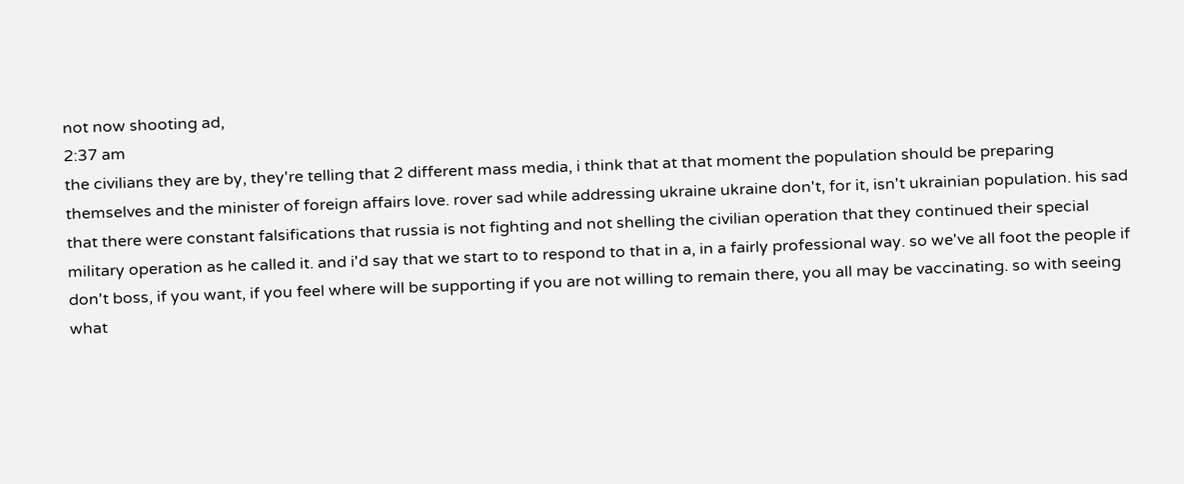not now shooting ad,
2:37 am
the civilians they are by, they're telling that 2 different mass media, i think that at that moment the population should be preparing themselves and the minister of foreign affairs love. rover sad while addressing ukraine ukraine don't, for it, isn't ukrainian population. his sad that there were constant falsifications that russia is not fighting and not shelling the civilian operation that they continued their special military operation as he called it. and i'd say that we start to to respond to that in a, in a fairly professional way. so we've all foot the people if don't boss, if you want, if you feel where will be supporting if you are not willing to remain there, you all may be vaccinating. so with seeing what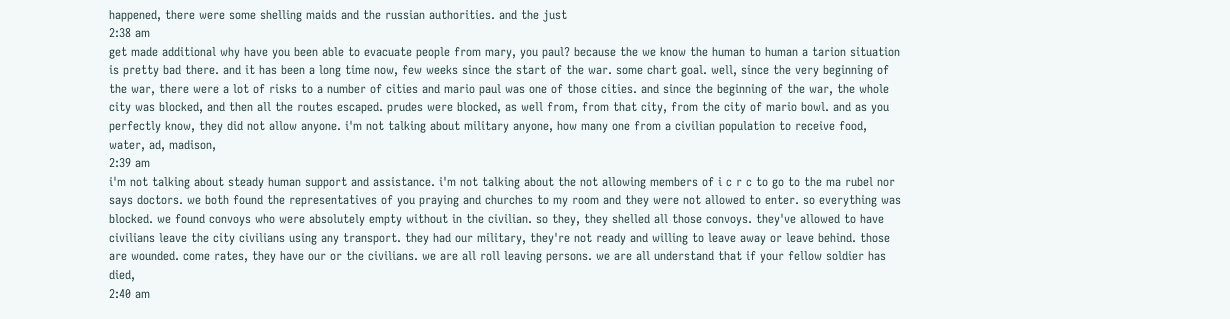happened, there were some shelling maids and the russian authorities. and the just
2:38 am
get made additional why have you been able to evacuate people from mary, you paul? because the we know the human to human a tarion situation is pretty bad there. and it has been a long time now, few weeks since the start of the war. some chart goal. well, since the very beginning of the war, there were a lot of risks to a number of cities and mario paul was one of those cities. and since the beginning of the war, the whole city was blocked, and then all the routes escaped. prudes were blocked, as well from, from that city, from the city of mario bowl. and as you perfectly know, they did not allow anyone. i'm not talking about military anyone, how many one from a civilian population to receive food, water, ad, madison,
2:39 am
i'm not talking about steady human support and assistance. i'm not talking about the not allowing members of i c r c to go to the ma rubel nor says doctors. we both found the representatives of you praying and churches to my room and they were not allowed to enter. so everything was blocked. we found convoys who were absolutely empty without in the civilian. so they, they shelled all those convoys. they've allowed to have civilians leave the city civilians using any transport. they had our military, they're not ready and willing to leave away or leave behind. those are wounded. come rates, they have our or the civilians. we are all roll leaving persons. we are all understand that if your fellow soldier has died,
2:40 am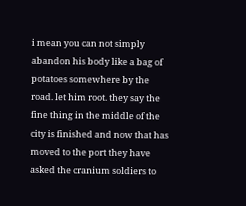i mean you can not simply abandon his body like a bag of potatoes somewhere by the road. let him root. they say the fine thing in the middle of the city is finished and now that has moved to the port they have asked the cranium soldiers to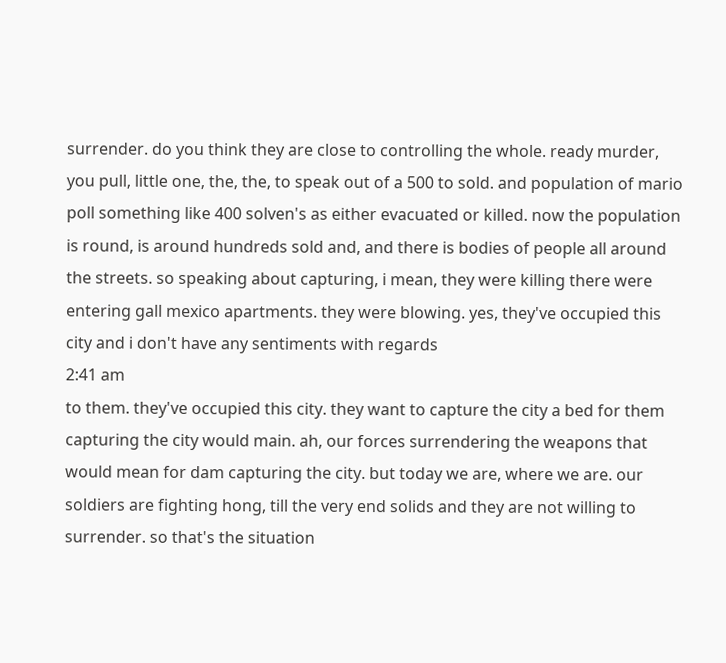surrender. do you think they are close to controlling the whole. ready murder, you pull, little one, the, the, to speak out of a 500 to sold. and population of mario poll something like 400 solven's as either evacuated or killed. now the population is round, is around hundreds sold and, and there is bodies of people all around the streets. so speaking about capturing, i mean, they were killing there were entering gall mexico apartments. they were blowing. yes, they've occupied this city and i don't have any sentiments with regards
2:41 am
to them. they've occupied this city. they want to capture the city a bed for them capturing the city would main. ah, our forces surrendering the weapons that would mean for dam capturing the city. but today we are, where we are. our soldiers are fighting hong, till the very end solids and they are not willing to surrender. so that's the situation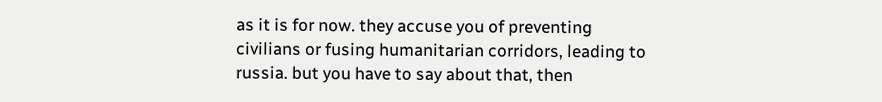as it is for now. they accuse you of preventing civilians or fusing humanitarian corridors, leading to russia. but you have to say about that, then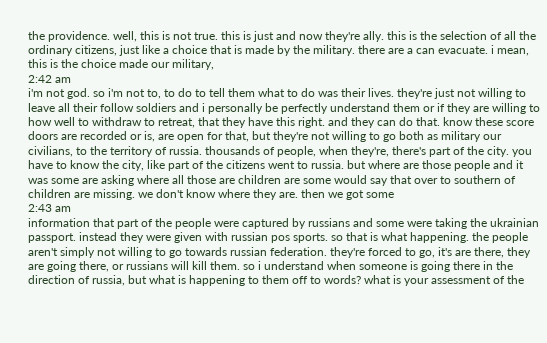the providence. well, this is not true. this is just and now they're ally. this is the selection of all the ordinary citizens, just like a choice that is made by the military. there are a can evacuate. i mean, this is the choice made our military,
2:42 am
i'm not god. so i'm not to, to do to tell them what to do was their lives. they're just not willing to leave all their follow soldiers and i personally be perfectly understand them or if they are willing to how well to withdraw to retreat, that they have this right. and they can do that. know these score doors are recorded or is, are open for that, but they're not willing to go both as military our civilians, to the territory of russia. thousands of people, when they're, there's part of the city. you have to know the city, like part of the citizens went to russia. but where are those people and it was some are asking where all those are children are some would say that over to southern of children are missing. we don't know where they are. then we got some
2:43 am
information that part of the people were captured by russians and some were taking the ukrainian passport. instead they were given with russian pos sports. so that is what happening. the people aren't simply not willing to go towards russian federation. they're forced to go, it's are there, they are going there, or russians will kill them. so i understand when someone is going there in the direction of russia, but what is happening to them off to words? what is your assessment of the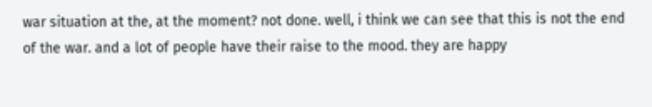war situation at the, at the moment? not done. well, i think we can see that this is not the end of the war. and a lot of people have their raise to the mood. they are happy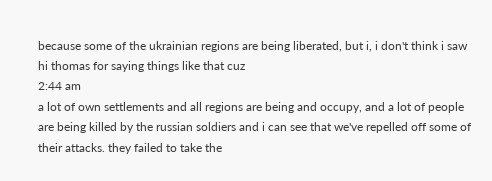because some of the ukrainian regions are being liberated, but i, i don't think i saw hi thomas for saying things like that cuz
2:44 am
a lot of own settlements and all regions are being and occupy, and a lot of people are being killed by the russian soldiers and i can see that we've repelled off some of their attacks. they failed to take the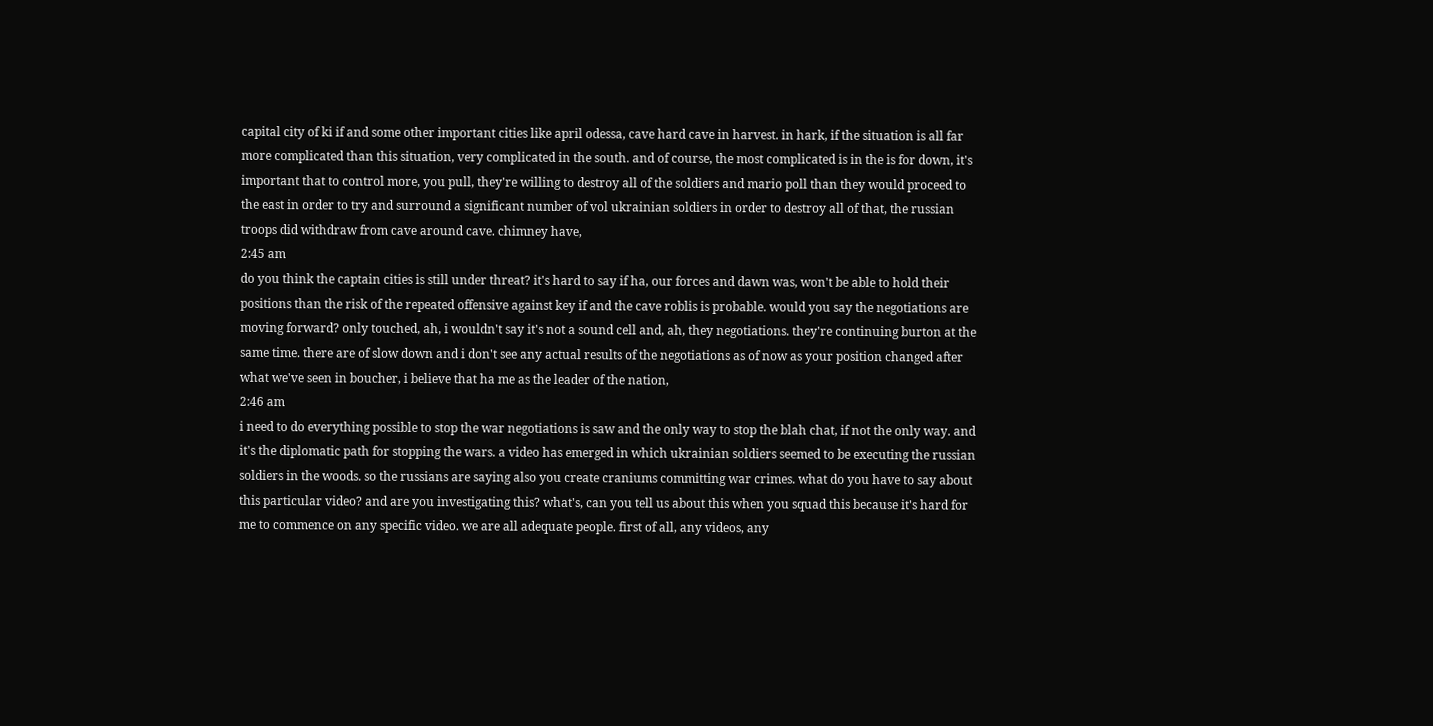capital city of ki if and some other important cities like april odessa, cave hard cave in harvest. in hark, if the situation is all far more complicated than this situation, very complicated in the south. and of course, the most complicated is in the is for down, it's important that to control more, you pull, they're willing to destroy all of the soldiers and mario poll than they would proceed to the east in order to try and surround a significant number of vol ukrainian soldiers in order to destroy all of that, the russian troops did withdraw from cave around cave. chimney have,
2:45 am
do you think the captain cities is still under threat? it's hard to say if ha, our forces and dawn was, won't be able to hold their positions than the risk of the repeated offensive against key if and the cave roblis is probable. would you say the negotiations are moving forward? only touched, ah, i wouldn't say it's not a sound cell and, ah, they negotiations. they're continuing burton at the same time. there are of slow down and i don't see any actual results of the negotiations as of now as your position changed after what we've seen in boucher, i believe that ha me as the leader of the nation,
2:46 am
i need to do everything possible to stop the war negotiations is saw and the only way to stop the blah chat, if not the only way. and it's the diplomatic path for stopping the wars. a video has emerged in which ukrainian soldiers seemed to be executing the russian soldiers in the woods. so the russians are saying also you create craniums committing war crimes. what do you have to say about this particular video? and are you investigating this? what's, can you tell us about this when you squad this because it's hard for me to commence on any specific video. we are all adequate people. first of all, any videos, any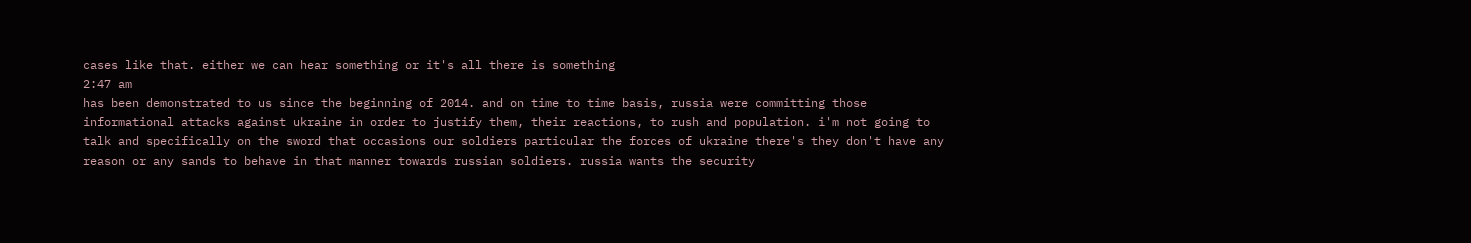cases like that. either we can hear something or it's all there is something
2:47 am
has been demonstrated to us since the beginning of 2014. and on time to time basis, russia were committing those informational attacks against ukraine in order to justify them, their reactions, to rush and population. i'm not going to talk and specifically on the sword that occasions our soldiers particular the forces of ukraine there's they don't have any reason or any sands to behave in that manner towards russian soldiers. russia wants the security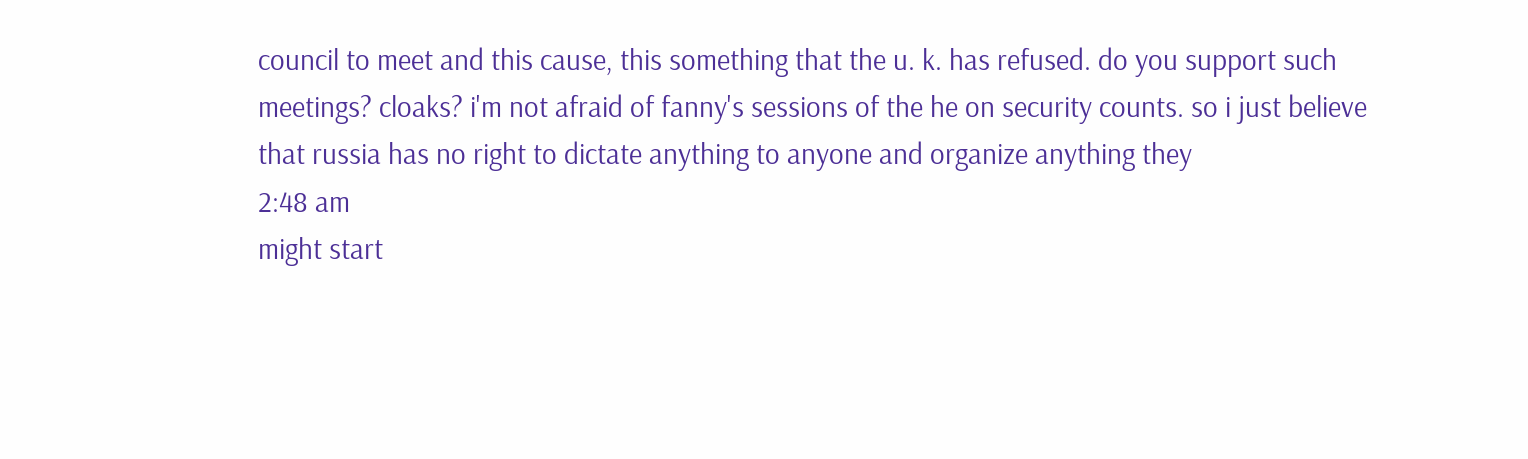council to meet and this cause, this something that the u. k. has refused. do you support such meetings? cloaks? i'm not afraid of fanny's sessions of the he on security counts. so i just believe that russia has no right to dictate anything to anyone and organize anything they
2:48 am
might start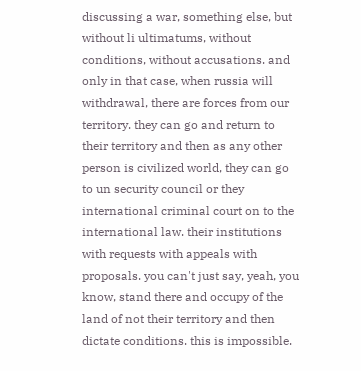discussing a war, something else, but without li ultimatums, without conditions, without accusations. and only in that case, when russia will withdrawal, there are forces from our territory. they can go and return to their territory and then as any other person is civilized world, they can go to un security council or they international criminal court on to the international law. their institutions with requests with appeals with proposals. you can't just say, yeah, you know, stand there and occupy of the land of not their territory and then dictate conditions. this is impossible.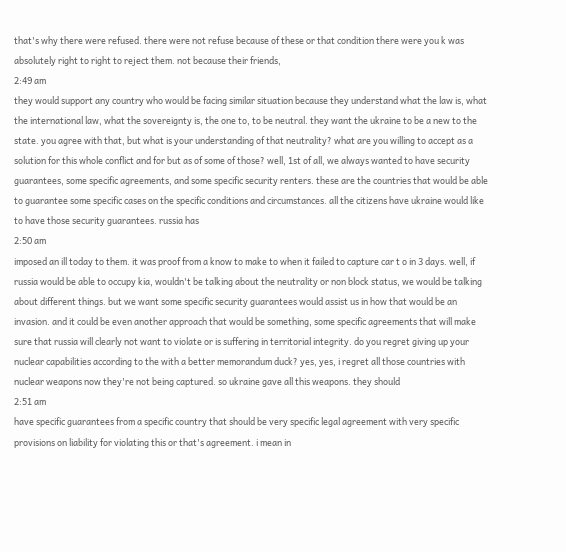that's why there were refused. there were not refuse because of these or that condition there were you k was absolutely right to right to reject them. not because their friends,
2:49 am
they would support any country who would be facing similar situation because they understand what the law is, what the international law, what the sovereignty is, the one to, to be neutral. they want the ukraine to be a new to the state. you agree with that, but what is your understanding of that neutrality? what are you willing to accept as a solution for this whole conflict and for but as of some of those? well, 1st of all, we always wanted to have security guarantees, some specific agreements, and some specific security renters. these are the countries that would be able to guarantee some specific cases on the specific conditions and circumstances. all the citizens have ukraine would like to have those security guarantees. russia has
2:50 am
imposed an ill today to them. it was proof from a know to make to when it failed to capture car t o in 3 days. well, if russia would be able to occupy kia, wouldn't be talking about the neutrality or non block status, we would be talking about different things. but we want some specific security guarantees would assist us in how that would be an invasion. and it could be even another approach that would be something, some specific agreements that will make sure that russia will clearly not want to violate or is suffering in territorial integrity. do you regret giving up your nuclear capabilities according to the with a better memorandum duck? yes, yes, i regret all those countries with nuclear weapons now they're not being captured. so ukraine gave all this weapons. they should
2:51 am
have specific guarantees from a specific country that should be very specific legal agreement with very specific provisions on liability for violating this or that's agreement. i mean in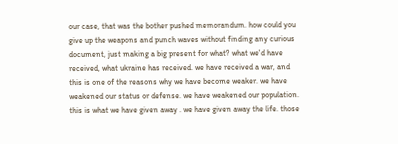our case, that was the bother pushed memorandum. how could you give up the weapons and punch waves without finding any curious document, just making a big present for what? what we'd have received, what ukraine has received. we have received a war, and this is one of the reasons why we have become weaker. we have weakened our status or defense. we have weakened our population. this is what we have given away . we have given away the life. those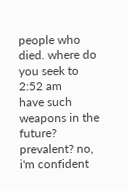people who died. where do you seek to
2:52 am
have such weapons in the future? prevalent? no, i'm confident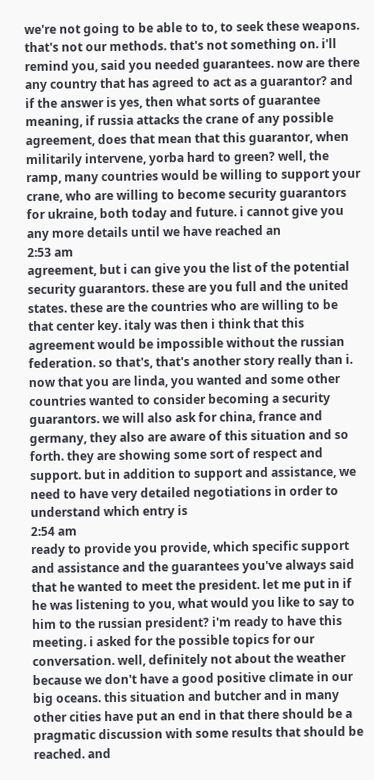we're not going to be able to to, to seek these weapons. that's not our methods. that's not something on. i'll remind you, said you needed guarantees. now are there any country that has agreed to act as a guarantor? and if the answer is yes, then what sorts of guarantee meaning, if russia attacks the crane of any possible agreement, does that mean that this guarantor, when militarily intervene, yorba hard to green? well, the ramp, many countries would be willing to support your crane, who are willing to become security guarantors for ukraine, both today and future. i cannot give you any more details until we have reached an
2:53 am
agreement, but i can give you the list of the potential security guarantors. these are you full and the united states. these are the countries who are willing to be that center key. italy was then i think that this agreement would be impossible without the russian federation. so that's, that's another story really than i. now that you are linda, you wanted and some other countries wanted to consider becoming a security guarantors. we will also ask for china, france and germany, they also are aware of this situation and so forth. they are showing some sort of respect and support. but in addition to support and assistance, we need to have very detailed negotiations in order to understand which entry is
2:54 am
ready to provide you provide, which specific support and assistance and the guarantees you've always said that he wanted to meet the president. let me put in if he was listening to you, what would you like to say to him to the russian president? i'm ready to have this meeting. i asked for the possible topics for our conversation. well, definitely not about the weather because we don't have a good positive climate in our big oceans. this situation and butcher and in many other cities have put an end in that there should be a pragmatic discussion with some results that should be reached. and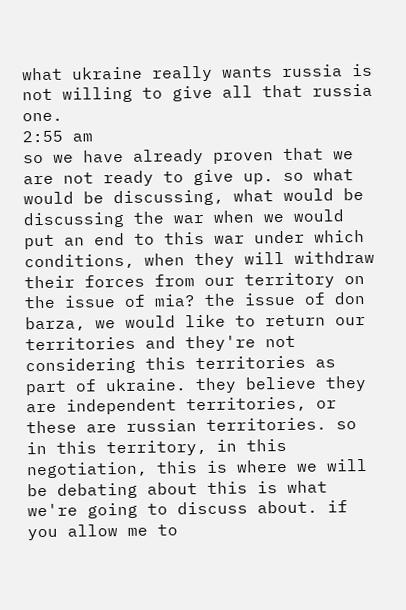what ukraine really wants russia is not willing to give all that russia one.
2:55 am
so we have already proven that we are not ready to give up. so what would be discussing, what would be discussing the war when we would put an end to this war under which conditions, when they will withdraw their forces from our territory on the issue of mia? the issue of don barza, we would like to return our territories and they're not considering this territories as part of ukraine. they believe they are independent territories, or these are russian territories. so in this territory, in this negotiation, this is where we will be debating about this is what we're going to discuss about. if you allow me to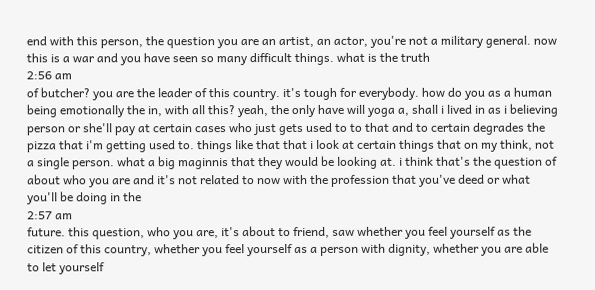end with this person, the question you are an artist, an actor, you're not a military general. now this is a war and you have seen so many difficult things. what is the truth
2:56 am
of butcher? you are the leader of this country. it's tough for everybody. how do you as a human being emotionally the in, with all this? yeah, the only have will yoga a, shall i lived in as i believing person or she'll pay at certain cases who just gets used to to that and to certain degrades the pizza that i'm getting used to. things like that that i look at certain things that on my think, not a single person. what a big maginnis that they would be looking at. i think that's the question of about who you are and it's not related to now with the profession that you've deed or what you'll be doing in the
2:57 am
future. this question, who you are, it's about to friend, saw whether you feel yourself as the citizen of this country, whether you feel yourself as a person with dignity, whether you are able to let yourself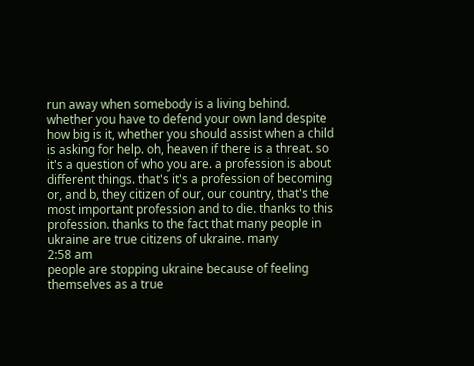run away when somebody is a living behind. whether you have to defend your own land despite how big is it, whether you should assist when a child is asking for help. oh, heaven if there is a threat. so it's a question of who you are. a profession is about different things. that's it's a profession of becoming or, and b, they citizen of our, our country, that's the most important profession and to die. thanks to this profession. thanks to the fact that many people in ukraine are true citizens of ukraine. many
2:58 am
people are stopping ukraine because of feeling themselves as a true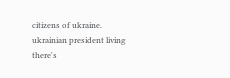citizens of ukraine. ukrainian president living there's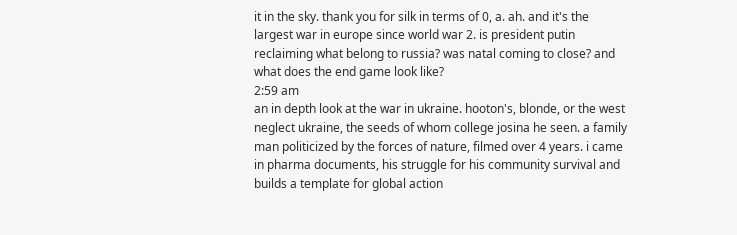it in the sky. thank you for silk in terms of 0, a. ah. and it's the largest war in europe since world war 2. is president putin reclaiming what belong to russia? was natal coming to close? and what does the end game look like?
2:59 am
an in depth look at the war in ukraine. hooton's, blonde, or the west neglect ukraine, the seeds of whom college josina he seen. a family man politicized by the forces of nature, filmed over 4 years. i came in pharma documents, his struggle for his community survival and builds a template for global action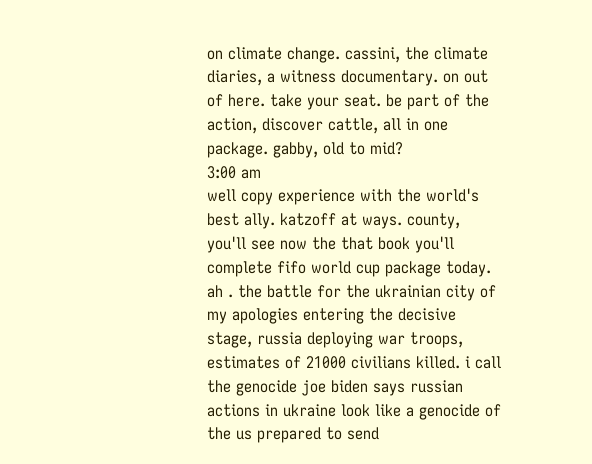on climate change. cassini, the climate diaries, a witness documentary. on out of here. take your seat. be part of the action, discover cattle, all in one package. gabby, old to mid?
3:00 am
well copy experience with the world's best ally. katzoff at ways. county, you'll see now the that book you'll complete fifo world cup package today. ah . the battle for the ukrainian city of my apologies entering the decisive stage, russia deploying war troops, estimates of 21000 civilians killed. i call the genocide joe biden says russian actions in ukraine look like a genocide of the us prepared to send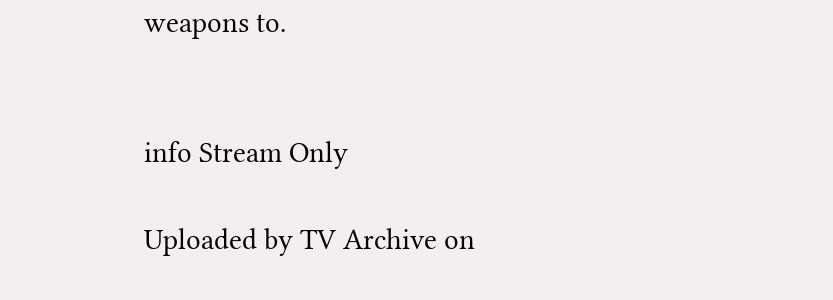weapons to.


info Stream Only

Uploaded by TV Archive on